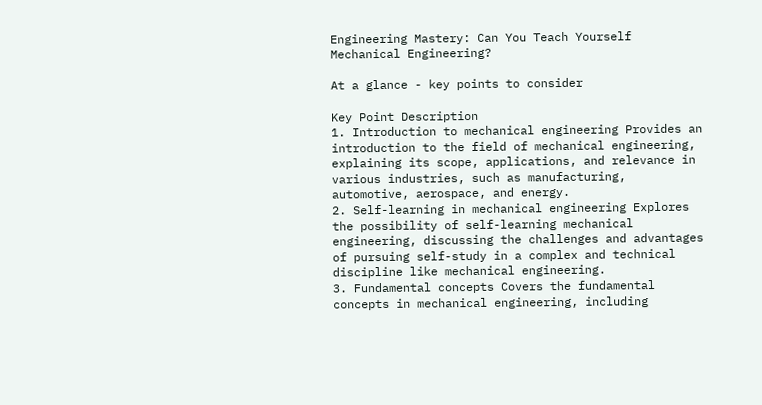Engineering Mastery: Can You Teach Yourself Mechanical Engineering?

At a glance - key points to consider

Key Point Description
1. Introduction to mechanical engineering Provides an introduction to the field of mechanical engineering, explaining its scope, applications, and relevance in various industries, such as manufacturing, automotive, aerospace, and energy.
2. Self-learning in mechanical engineering Explores the possibility of self-learning mechanical engineering, discussing the challenges and advantages of pursuing self-study in a complex and technical discipline like mechanical engineering.
3. Fundamental concepts Covers the fundamental concepts in mechanical engineering, including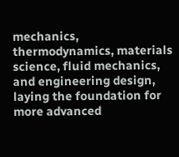mechanics, thermodynamics, materials science, fluid mechanics, and engineering design, laying the foundation for more advanced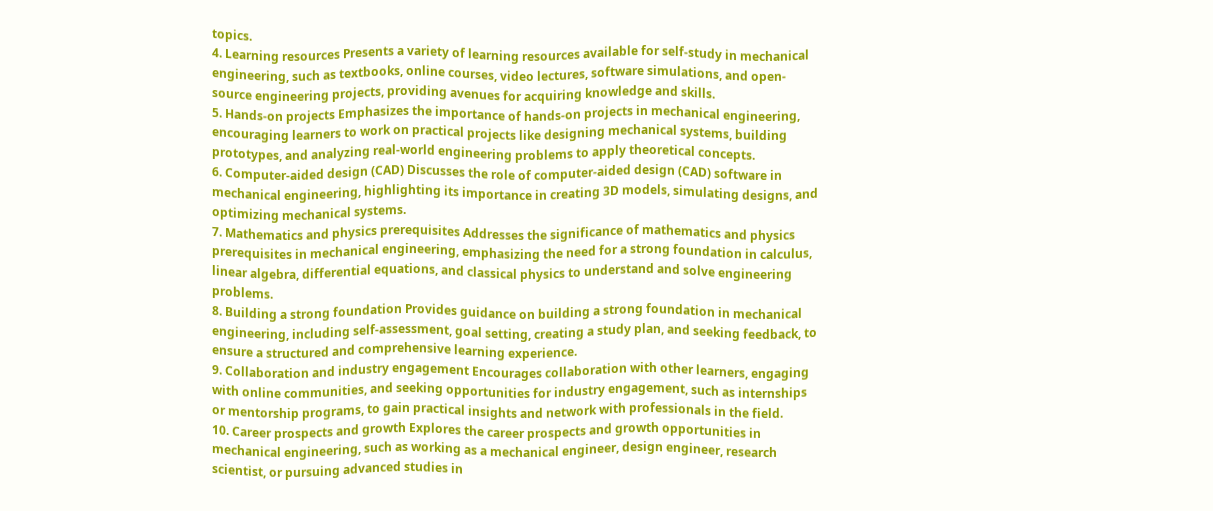topics.
4. Learning resources Presents a variety of learning resources available for self-study in mechanical engineering, such as textbooks, online courses, video lectures, software simulations, and open-source engineering projects, providing avenues for acquiring knowledge and skills.
5. Hands-on projects Emphasizes the importance of hands-on projects in mechanical engineering, encouraging learners to work on practical projects like designing mechanical systems, building prototypes, and analyzing real-world engineering problems to apply theoretical concepts.
6. Computer-aided design (CAD) Discusses the role of computer-aided design (CAD) software in mechanical engineering, highlighting its importance in creating 3D models, simulating designs, and optimizing mechanical systems.
7. Mathematics and physics prerequisites Addresses the significance of mathematics and physics prerequisites in mechanical engineering, emphasizing the need for a strong foundation in calculus, linear algebra, differential equations, and classical physics to understand and solve engineering problems.
8. Building a strong foundation Provides guidance on building a strong foundation in mechanical engineering, including self-assessment, goal setting, creating a study plan, and seeking feedback, to ensure a structured and comprehensive learning experience.
9. Collaboration and industry engagement Encourages collaboration with other learners, engaging with online communities, and seeking opportunities for industry engagement, such as internships or mentorship programs, to gain practical insights and network with professionals in the field.
10. Career prospects and growth Explores the career prospects and growth opportunities in mechanical engineering, such as working as a mechanical engineer, design engineer, research scientist, or pursuing advanced studies in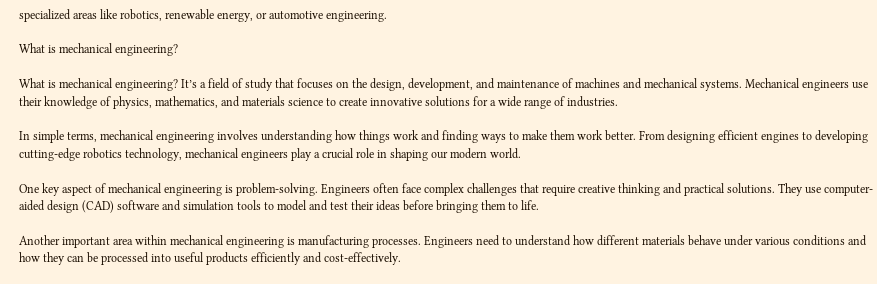specialized areas like robotics, renewable energy, or automotive engineering.

What is mechanical engineering?

What is mechanical engineering? It’s a field of study that focuses on the design, development, and maintenance of machines and mechanical systems. Mechanical engineers use their knowledge of physics, mathematics, and materials science to create innovative solutions for a wide range of industries.

In simple terms, mechanical engineering involves understanding how things work and finding ways to make them work better. From designing efficient engines to developing cutting-edge robotics technology, mechanical engineers play a crucial role in shaping our modern world.

One key aspect of mechanical engineering is problem-solving. Engineers often face complex challenges that require creative thinking and practical solutions. They use computer-aided design (CAD) software and simulation tools to model and test their ideas before bringing them to life.

Another important area within mechanical engineering is manufacturing processes. Engineers need to understand how different materials behave under various conditions and how they can be processed into useful products efficiently and cost-effectively.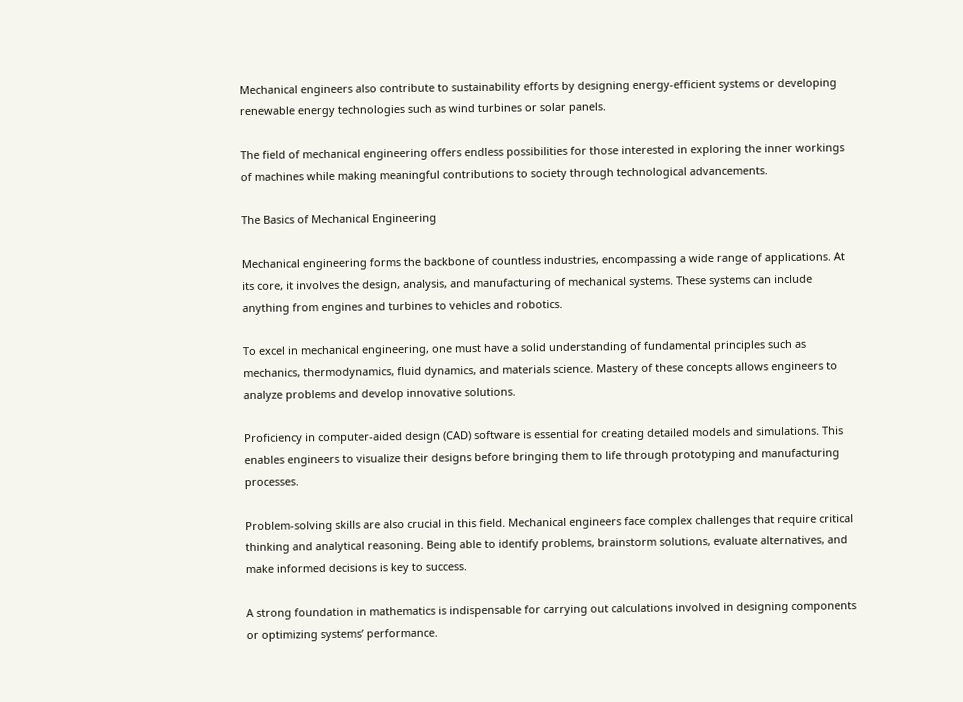Mechanical engineers also contribute to sustainability efforts by designing energy-efficient systems or developing renewable energy technologies such as wind turbines or solar panels.

The field of mechanical engineering offers endless possibilities for those interested in exploring the inner workings of machines while making meaningful contributions to society through technological advancements.

The Basics of Mechanical Engineering

Mechanical engineering forms the backbone of countless industries, encompassing a wide range of applications. At its core, it involves the design, analysis, and manufacturing of mechanical systems. These systems can include anything from engines and turbines to vehicles and robotics.

To excel in mechanical engineering, one must have a solid understanding of fundamental principles such as mechanics, thermodynamics, fluid dynamics, and materials science. Mastery of these concepts allows engineers to analyze problems and develop innovative solutions.

Proficiency in computer-aided design (CAD) software is essential for creating detailed models and simulations. This enables engineers to visualize their designs before bringing them to life through prototyping and manufacturing processes.

Problem-solving skills are also crucial in this field. Mechanical engineers face complex challenges that require critical thinking and analytical reasoning. Being able to identify problems, brainstorm solutions, evaluate alternatives, and make informed decisions is key to success.

A strong foundation in mathematics is indispensable for carrying out calculations involved in designing components or optimizing systems’ performance.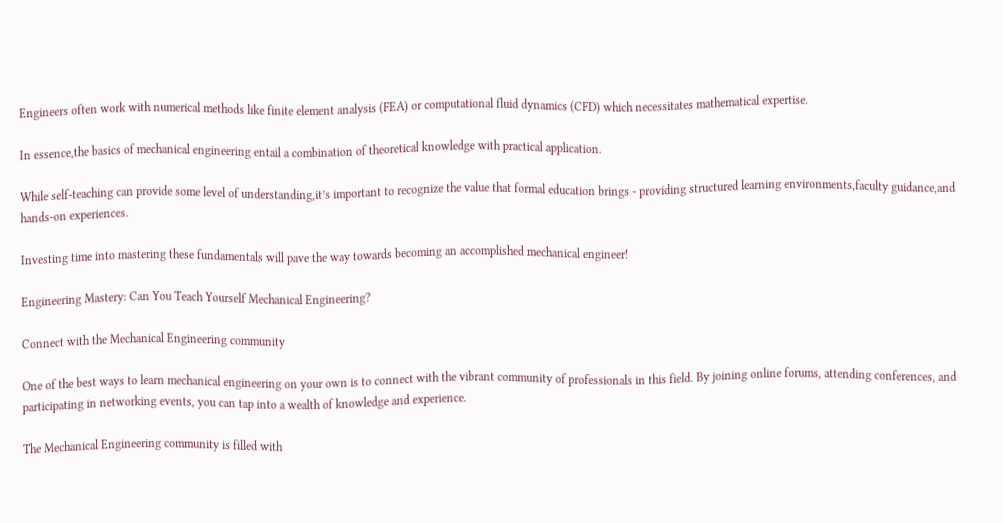Engineers often work with numerical methods like finite element analysis (FEA) or computational fluid dynamics (CFD) which necessitates mathematical expertise.

In essence,the basics of mechanical engineering entail a combination of theoretical knowledge with practical application.

While self-teaching can provide some level of understanding,it’s important to recognize the value that formal education brings - providing structured learning environments,faculty guidance,and hands-on experiences.

Investing time into mastering these fundamentals will pave the way towards becoming an accomplished mechanical engineer!

Engineering Mastery: Can You Teach Yourself Mechanical Engineering?

Connect with the Mechanical Engineering community

One of the best ways to learn mechanical engineering on your own is to connect with the vibrant community of professionals in this field. By joining online forums, attending conferences, and participating in networking events, you can tap into a wealth of knowledge and experience.

The Mechanical Engineering community is filled with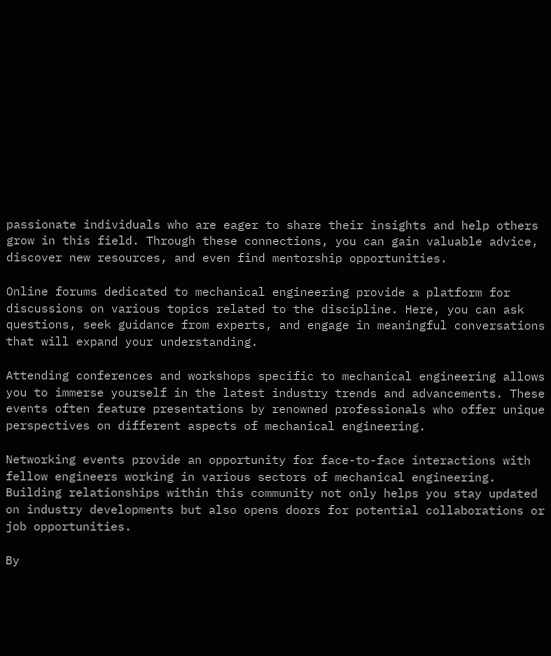passionate individuals who are eager to share their insights and help others grow in this field. Through these connections, you can gain valuable advice, discover new resources, and even find mentorship opportunities.

Online forums dedicated to mechanical engineering provide a platform for discussions on various topics related to the discipline. Here, you can ask questions, seek guidance from experts, and engage in meaningful conversations that will expand your understanding.

Attending conferences and workshops specific to mechanical engineering allows you to immerse yourself in the latest industry trends and advancements. These events often feature presentations by renowned professionals who offer unique perspectives on different aspects of mechanical engineering.

Networking events provide an opportunity for face-to-face interactions with fellow engineers working in various sectors of mechanical engineering. Building relationships within this community not only helps you stay updated on industry developments but also opens doors for potential collaborations or job opportunities.

By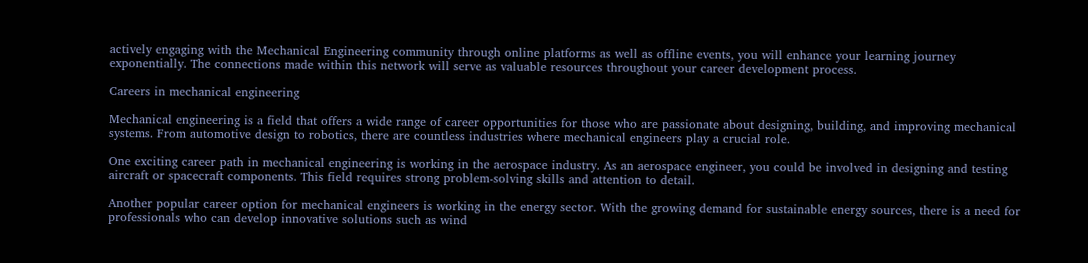actively engaging with the Mechanical Engineering community through online platforms as well as offline events, you will enhance your learning journey exponentially. The connections made within this network will serve as valuable resources throughout your career development process.

Careers in mechanical engineering

Mechanical engineering is a field that offers a wide range of career opportunities for those who are passionate about designing, building, and improving mechanical systems. From automotive design to robotics, there are countless industries where mechanical engineers play a crucial role.

One exciting career path in mechanical engineering is working in the aerospace industry. As an aerospace engineer, you could be involved in designing and testing aircraft or spacecraft components. This field requires strong problem-solving skills and attention to detail.

Another popular career option for mechanical engineers is working in the energy sector. With the growing demand for sustainable energy sources, there is a need for professionals who can develop innovative solutions such as wind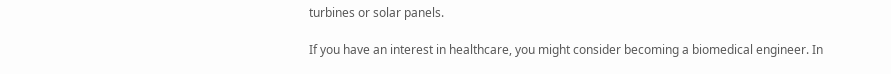turbines or solar panels.

If you have an interest in healthcare, you might consider becoming a biomedical engineer. In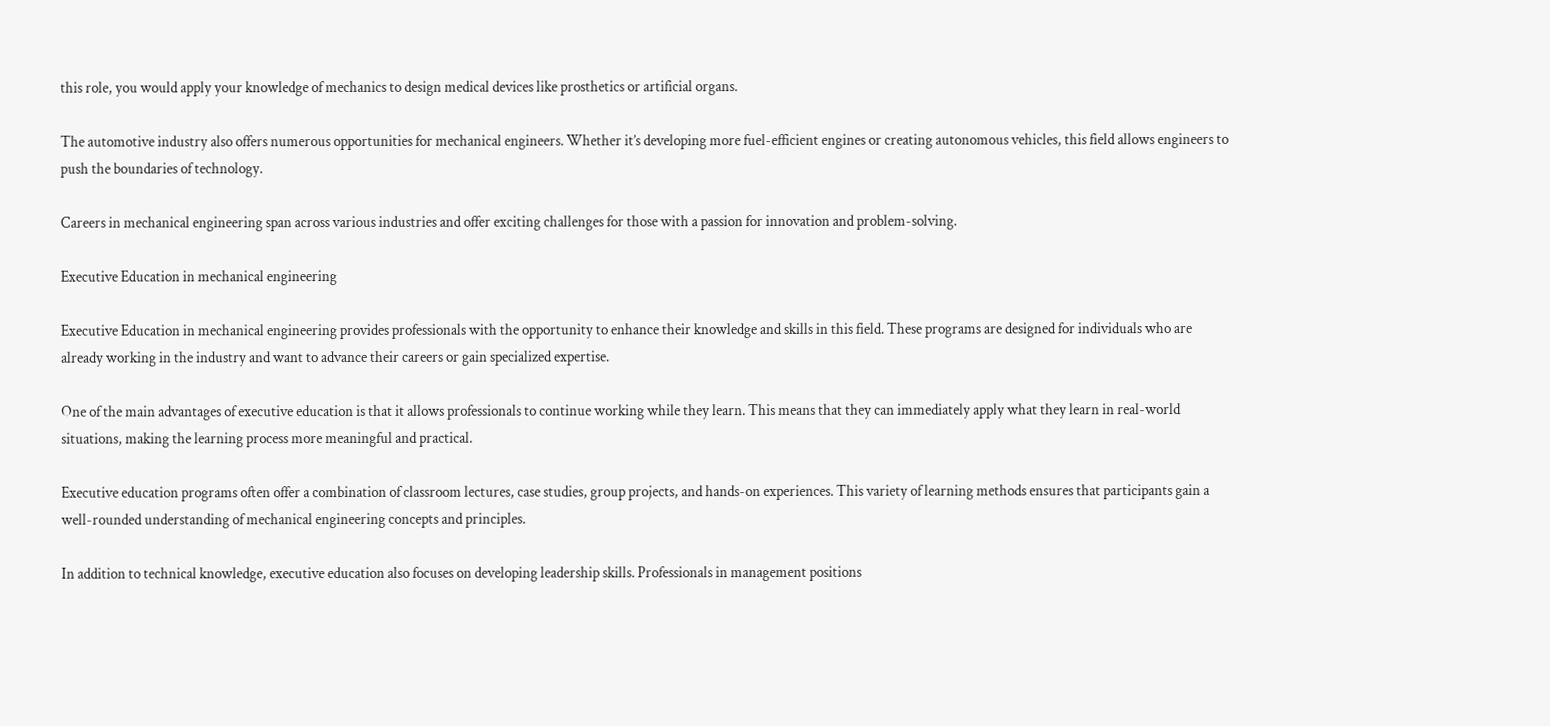this role, you would apply your knowledge of mechanics to design medical devices like prosthetics or artificial organs.

The automotive industry also offers numerous opportunities for mechanical engineers. Whether it’s developing more fuel-efficient engines or creating autonomous vehicles, this field allows engineers to push the boundaries of technology.

Careers in mechanical engineering span across various industries and offer exciting challenges for those with a passion for innovation and problem-solving.

Executive Education in mechanical engineering

Executive Education in mechanical engineering provides professionals with the opportunity to enhance their knowledge and skills in this field. These programs are designed for individuals who are already working in the industry and want to advance their careers or gain specialized expertise.

One of the main advantages of executive education is that it allows professionals to continue working while they learn. This means that they can immediately apply what they learn in real-world situations, making the learning process more meaningful and practical.

Executive education programs often offer a combination of classroom lectures, case studies, group projects, and hands-on experiences. This variety of learning methods ensures that participants gain a well-rounded understanding of mechanical engineering concepts and principles.

In addition to technical knowledge, executive education also focuses on developing leadership skills. Professionals in management positions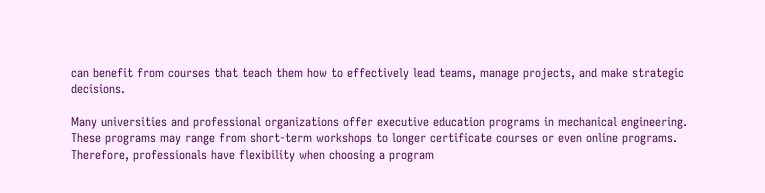can benefit from courses that teach them how to effectively lead teams, manage projects, and make strategic decisions.

Many universities and professional organizations offer executive education programs in mechanical engineering. These programs may range from short-term workshops to longer certificate courses or even online programs. Therefore, professionals have flexibility when choosing a program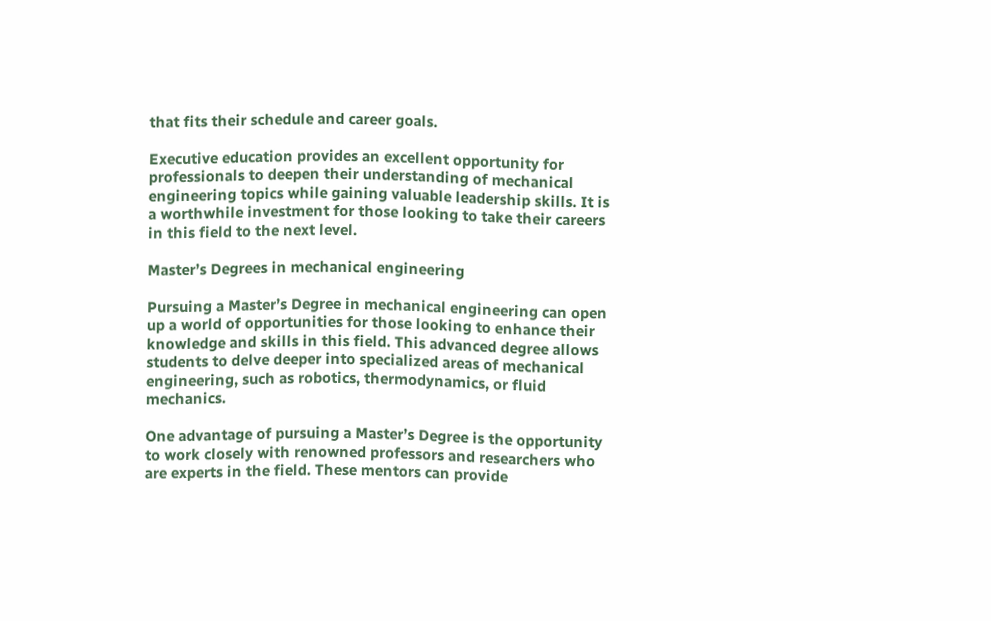that fits their schedule and career goals.

Executive education provides an excellent opportunity for professionals to deepen their understanding of mechanical engineering topics while gaining valuable leadership skills. It is a worthwhile investment for those looking to take their careers in this field to the next level.

Master’s Degrees in mechanical engineering

Pursuing a Master’s Degree in mechanical engineering can open up a world of opportunities for those looking to enhance their knowledge and skills in this field. This advanced degree allows students to delve deeper into specialized areas of mechanical engineering, such as robotics, thermodynamics, or fluid mechanics.

One advantage of pursuing a Master’s Degree is the opportunity to work closely with renowned professors and researchers who are experts in the field. These mentors can provide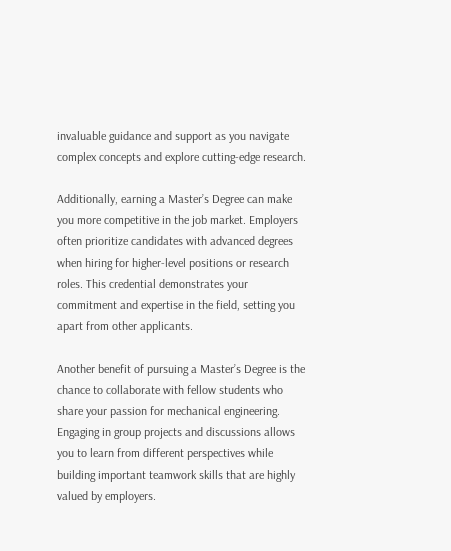invaluable guidance and support as you navigate complex concepts and explore cutting-edge research.

Additionally, earning a Master’s Degree can make you more competitive in the job market. Employers often prioritize candidates with advanced degrees when hiring for higher-level positions or research roles. This credential demonstrates your commitment and expertise in the field, setting you apart from other applicants.

Another benefit of pursuing a Master’s Degree is the chance to collaborate with fellow students who share your passion for mechanical engineering. Engaging in group projects and discussions allows you to learn from different perspectives while building important teamwork skills that are highly valued by employers.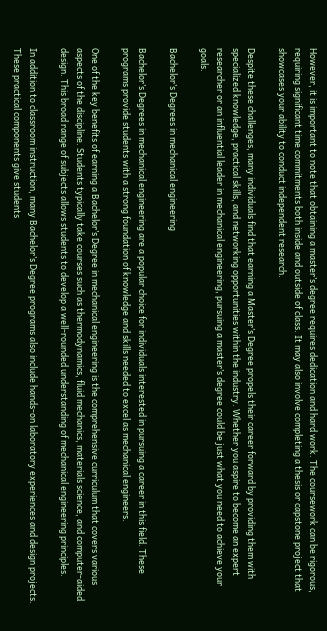However, it is important to note that obtaining a master’s degree requires dedication and hard work. The coursework can be rigorous, requiring significant time commitments both inside and outside of class. It may also involve completing a thesis or capstone project that showcases your ability to conduct independent research.

Despite these challenges, many individuals find that earning a Master’s Degree propels their career forward by providing them with specialized knowledge, practical skills, and networking opportunities within the industry. Whether you aspire to become an expert researcher or an influential leader in mechanical engineering, pursuing a master’s degree could be just what you need to achieve your goals.

Bachelor’s Degrees in mechanical engineering

Bachelor’s Degrees in mechanical engineering are a popular choice for individuals interested in pursuing a career in this field. These programs provide students with a strong foundation of knowledge and skills needed to excel as mechanical engineers.

One of the key benefits of earning a Bachelor’s Degree in mechanical engineering is the comprehensive curriculum that covers various aspects of the discipline. Students typically take courses such as thermodynamics, fluid mechanics, materials science, and computer-aided design. This broad range of subjects allows students to develop a well-rounded understanding of mechanical engineering principles.

In addition to classroom instruction, many Bachelor’s Degree programs also include hands-on laboratory experiences and design projects. These practical components give students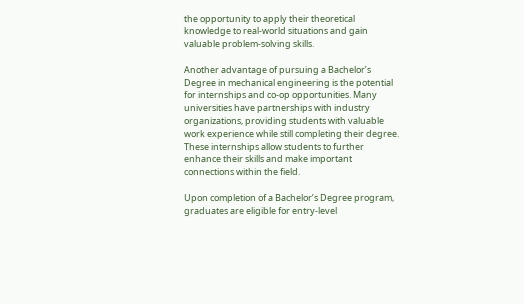the opportunity to apply their theoretical knowledge to real-world situations and gain valuable problem-solving skills.

Another advantage of pursuing a Bachelor’s Degree in mechanical engineering is the potential for internships and co-op opportunities. Many universities have partnerships with industry organizations, providing students with valuable work experience while still completing their degree. These internships allow students to further enhance their skills and make important connections within the field.

Upon completion of a Bachelor’s Degree program, graduates are eligible for entry-level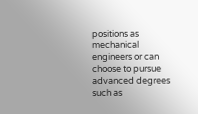positions as mechanical engineers or can choose to pursue advanced degrees such as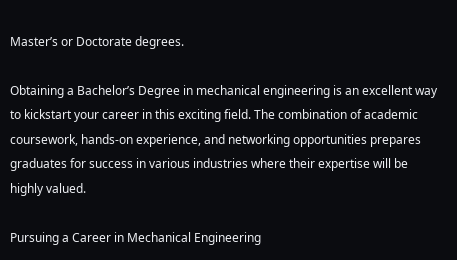Master’s or Doctorate degrees.

Obtaining a Bachelor’s Degree in mechanical engineering is an excellent way to kickstart your career in this exciting field. The combination of academic coursework, hands-on experience, and networking opportunities prepares graduates for success in various industries where their expertise will be highly valued.

Pursuing a Career in Mechanical Engineering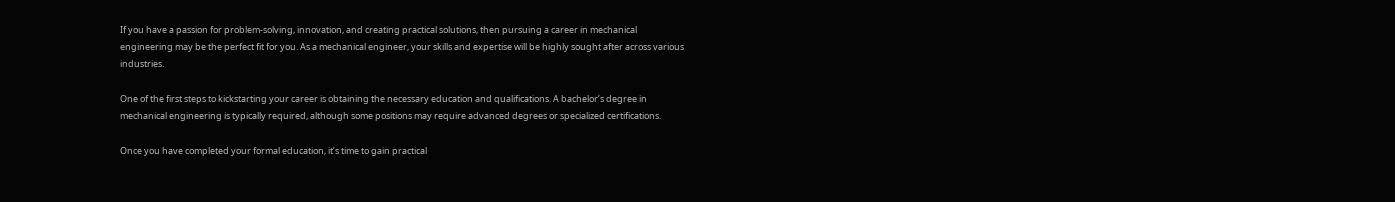If you have a passion for problem-solving, innovation, and creating practical solutions, then pursuing a career in mechanical engineering may be the perfect fit for you. As a mechanical engineer, your skills and expertise will be highly sought after across various industries.

One of the first steps to kickstarting your career is obtaining the necessary education and qualifications. A bachelor’s degree in mechanical engineering is typically required, although some positions may require advanced degrees or specialized certifications.

Once you have completed your formal education, it’s time to gain practical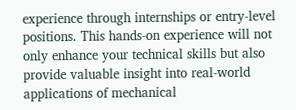experience through internships or entry-level positions. This hands-on experience will not only enhance your technical skills but also provide valuable insight into real-world applications of mechanical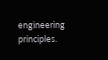engineering principles.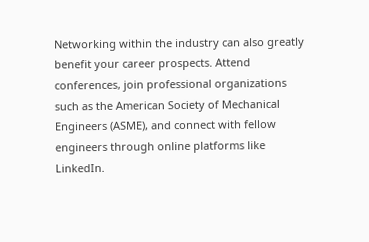Networking within the industry can also greatly benefit your career prospects. Attend conferences, join professional organizations such as the American Society of Mechanical Engineers (ASME), and connect with fellow engineers through online platforms like LinkedIn.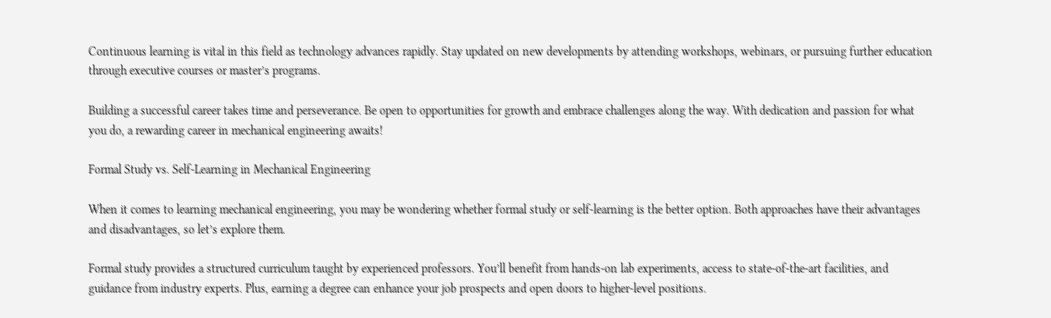Continuous learning is vital in this field as technology advances rapidly. Stay updated on new developments by attending workshops, webinars, or pursuing further education through executive courses or master’s programs.

Building a successful career takes time and perseverance. Be open to opportunities for growth and embrace challenges along the way. With dedication and passion for what you do, a rewarding career in mechanical engineering awaits!

Formal Study vs. Self-Learning in Mechanical Engineering

When it comes to learning mechanical engineering, you may be wondering whether formal study or self-learning is the better option. Both approaches have their advantages and disadvantages, so let’s explore them.

Formal study provides a structured curriculum taught by experienced professors. You’ll benefit from hands-on lab experiments, access to state-of-the-art facilities, and guidance from industry experts. Plus, earning a degree can enhance your job prospects and open doors to higher-level positions.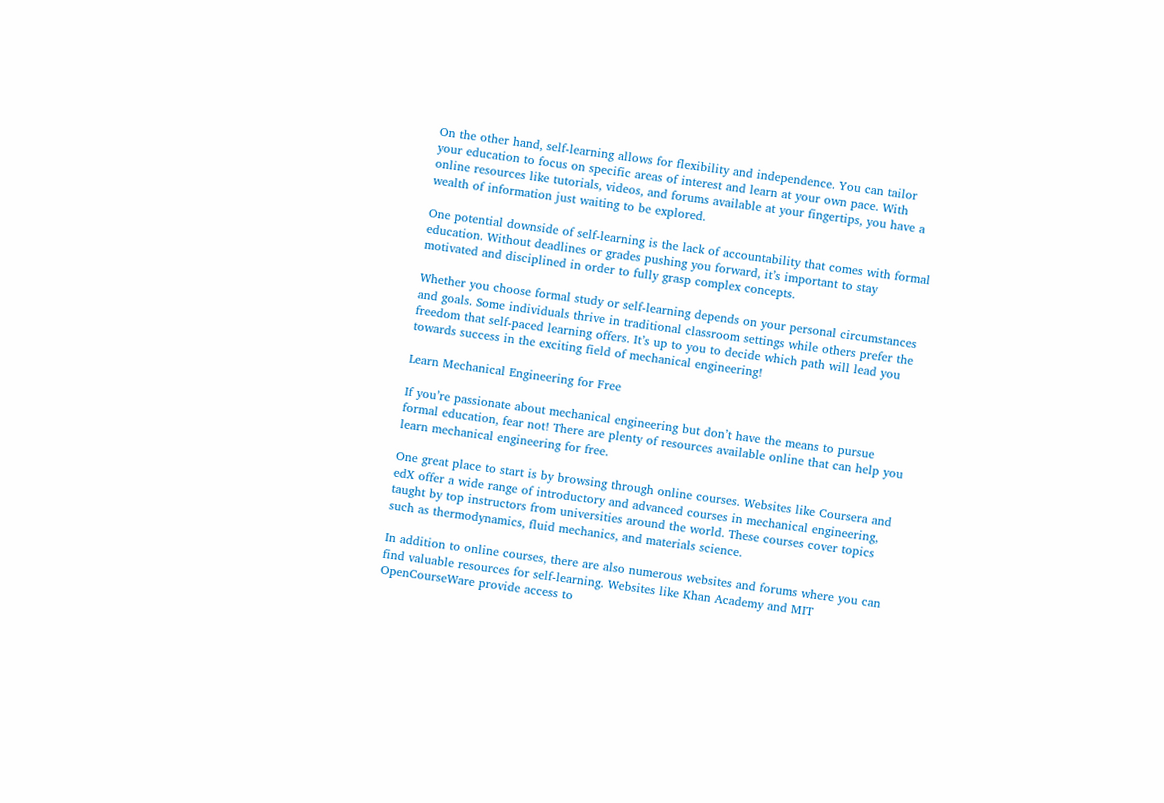On the other hand, self-learning allows for flexibility and independence. You can tailor your education to focus on specific areas of interest and learn at your own pace. With online resources like tutorials, videos, and forums available at your fingertips, you have a wealth of information just waiting to be explored.

One potential downside of self-learning is the lack of accountability that comes with formal education. Without deadlines or grades pushing you forward, it’s important to stay motivated and disciplined in order to fully grasp complex concepts.

Whether you choose formal study or self-learning depends on your personal circumstances and goals. Some individuals thrive in traditional classroom settings while others prefer the freedom that self-paced learning offers. It’s up to you to decide which path will lead you towards success in the exciting field of mechanical engineering!

Learn Mechanical Engineering for Free

If you’re passionate about mechanical engineering but don’t have the means to pursue formal education, fear not! There are plenty of resources available online that can help you learn mechanical engineering for free.

One great place to start is by browsing through online courses. Websites like Coursera and edX offer a wide range of introductory and advanced courses in mechanical engineering, taught by top instructors from universities around the world. These courses cover topics such as thermodynamics, fluid mechanics, and materials science.

In addition to online courses, there are also numerous websites and forums where you can find valuable resources for self-learning. Websites like Khan Academy and MIT OpenCourseWare provide access to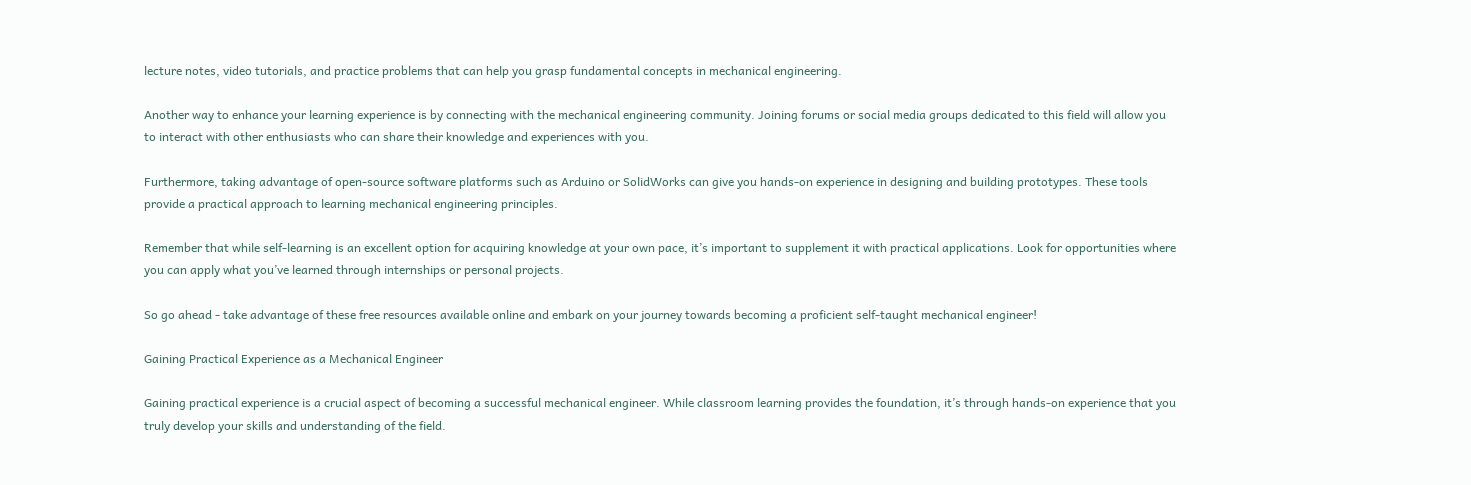lecture notes, video tutorials, and practice problems that can help you grasp fundamental concepts in mechanical engineering.

Another way to enhance your learning experience is by connecting with the mechanical engineering community. Joining forums or social media groups dedicated to this field will allow you to interact with other enthusiasts who can share their knowledge and experiences with you.

Furthermore, taking advantage of open-source software platforms such as Arduino or SolidWorks can give you hands-on experience in designing and building prototypes. These tools provide a practical approach to learning mechanical engineering principles.

Remember that while self-learning is an excellent option for acquiring knowledge at your own pace, it’s important to supplement it with practical applications. Look for opportunities where you can apply what you’ve learned through internships or personal projects.

So go ahead - take advantage of these free resources available online and embark on your journey towards becoming a proficient self-taught mechanical engineer!

Gaining Practical Experience as a Mechanical Engineer

Gaining practical experience is a crucial aspect of becoming a successful mechanical engineer. While classroom learning provides the foundation, it’s through hands-on experience that you truly develop your skills and understanding of the field.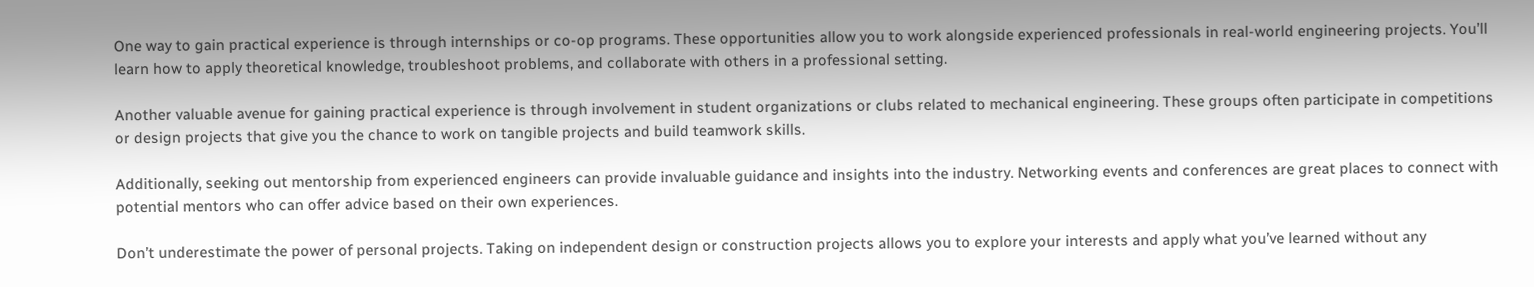One way to gain practical experience is through internships or co-op programs. These opportunities allow you to work alongside experienced professionals in real-world engineering projects. You’ll learn how to apply theoretical knowledge, troubleshoot problems, and collaborate with others in a professional setting.

Another valuable avenue for gaining practical experience is through involvement in student organizations or clubs related to mechanical engineering. These groups often participate in competitions or design projects that give you the chance to work on tangible projects and build teamwork skills.

Additionally, seeking out mentorship from experienced engineers can provide invaluable guidance and insights into the industry. Networking events and conferences are great places to connect with potential mentors who can offer advice based on their own experiences.

Don’t underestimate the power of personal projects. Taking on independent design or construction projects allows you to explore your interests and apply what you’ve learned without any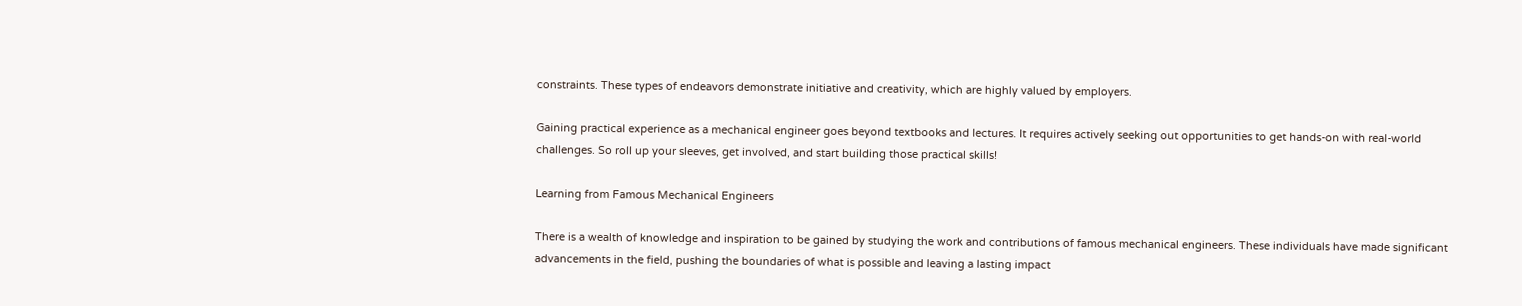constraints. These types of endeavors demonstrate initiative and creativity, which are highly valued by employers.

Gaining practical experience as a mechanical engineer goes beyond textbooks and lectures. It requires actively seeking out opportunities to get hands-on with real-world challenges. So roll up your sleeves, get involved, and start building those practical skills!

Learning from Famous Mechanical Engineers

There is a wealth of knowledge and inspiration to be gained by studying the work and contributions of famous mechanical engineers. These individuals have made significant advancements in the field, pushing the boundaries of what is possible and leaving a lasting impact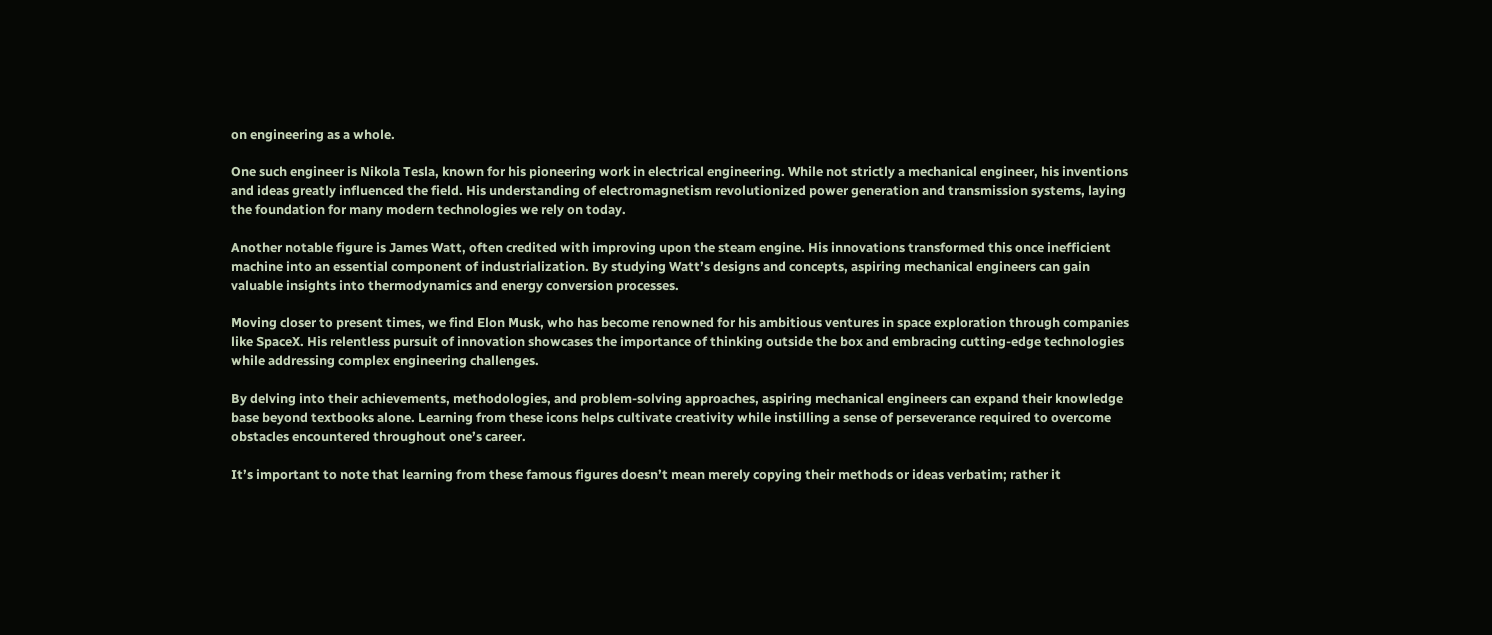on engineering as a whole.

One such engineer is Nikola Tesla, known for his pioneering work in electrical engineering. While not strictly a mechanical engineer, his inventions and ideas greatly influenced the field. His understanding of electromagnetism revolutionized power generation and transmission systems, laying the foundation for many modern technologies we rely on today.

Another notable figure is James Watt, often credited with improving upon the steam engine. His innovations transformed this once inefficient machine into an essential component of industrialization. By studying Watt’s designs and concepts, aspiring mechanical engineers can gain valuable insights into thermodynamics and energy conversion processes.

Moving closer to present times, we find Elon Musk, who has become renowned for his ambitious ventures in space exploration through companies like SpaceX. His relentless pursuit of innovation showcases the importance of thinking outside the box and embracing cutting-edge technologies while addressing complex engineering challenges.

By delving into their achievements, methodologies, and problem-solving approaches, aspiring mechanical engineers can expand their knowledge base beyond textbooks alone. Learning from these icons helps cultivate creativity while instilling a sense of perseverance required to overcome obstacles encountered throughout one’s career.

It’s important to note that learning from these famous figures doesn’t mean merely copying their methods or ideas verbatim; rather it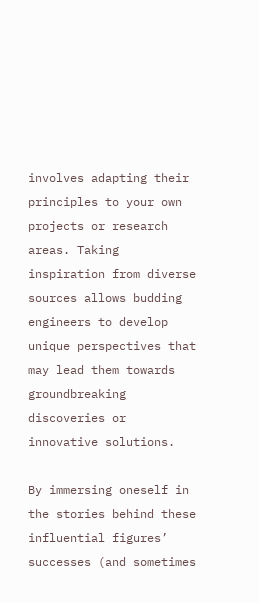involves adapting their principles to your own projects or research areas. Taking inspiration from diverse sources allows budding engineers to develop unique perspectives that may lead them towards groundbreaking discoveries or innovative solutions.

By immersing oneself in the stories behind these influential figures’ successes (and sometimes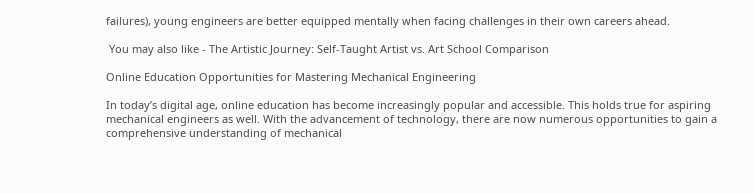failures), young engineers are better equipped mentally when facing challenges in their own careers ahead.

 You may also like - The Artistic Journey: Self-Taught Artist vs. Art School Comparison

Online Education Opportunities for Mastering Mechanical Engineering

In today’s digital age, online education has become increasingly popular and accessible. This holds true for aspiring mechanical engineers as well. With the advancement of technology, there are now numerous opportunities to gain a comprehensive understanding of mechanical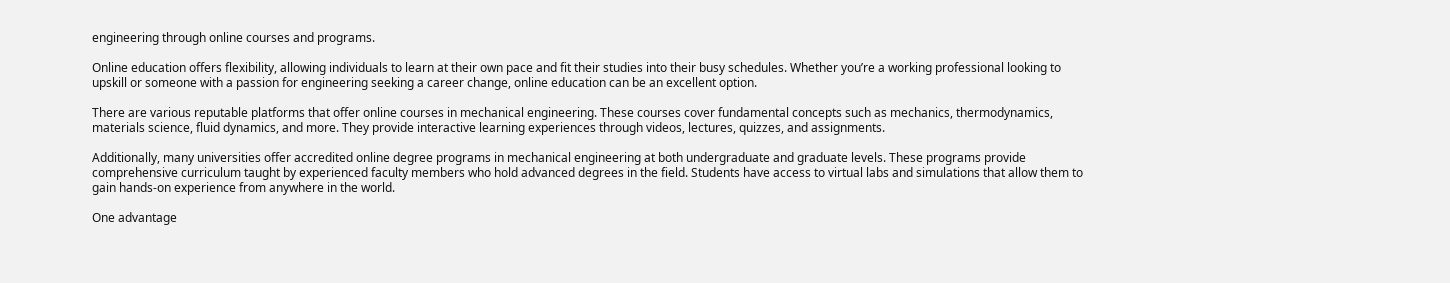engineering through online courses and programs.

Online education offers flexibility, allowing individuals to learn at their own pace and fit their studies into their busy schedules. Whether you’re a working professional looking to upskill or someone with a passion for engineering seeking a career change, online education can be an excellent option.

There are various reputable platforms that offer online courses in mechanical engineering. These courses cover fundamental concepts such as mechanics, thermodynamics, materials science, fluid dynamics, and more. They provide interactive learning experiences through videos, lectures, quizzes, and assignments.

Additionally, many universities offer accredited online degree programs in mechanical engineering at both undergraduate and graduate levels. These programs provide comprehensive curriculum taught by experienced faculty members who hold advanced degrees in the field. Students have access to virtual labs and simulations that allow them to gain hands-on experience from anywhere in the world.

One advantage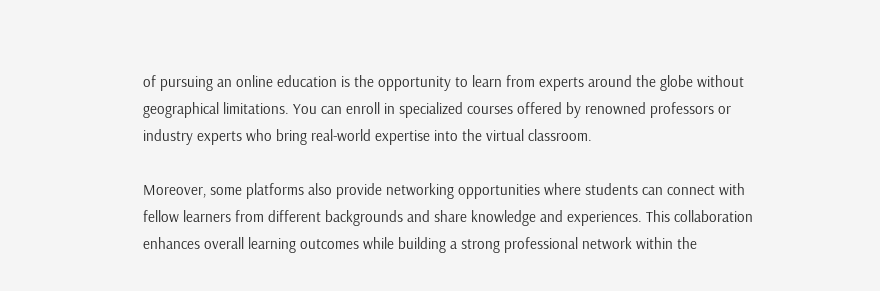of pursuing an online education is the opportunity to learn from experts around the globe without geographical limitations. You can enroll in specialized courses offered by renowned professors or industry experts who bring real-world expertise into the virtual classroom.

Moreover, some platforms also provide networking opportunities where students can connect with fellow learners from different backgrounds and share knowledge and experiences. This collaboration enhances overall learning outcomes while building a strong professional network within the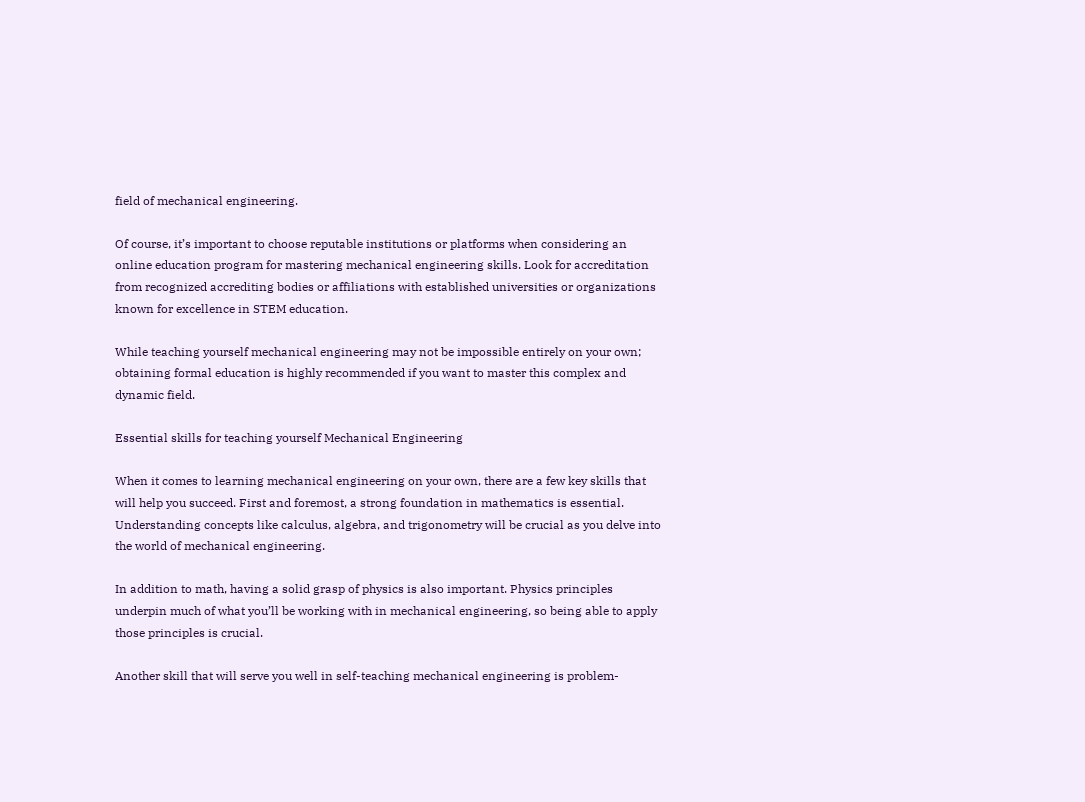field of mechanical engineering.

Of course, it’s important to choose reputable institutions or platforms when considering an online education program for mastering mechanical engineering skills. Look for accreditation from recognized accrediting bodies or affiliations with established universities or organizations known for excellence in STEM education.

While teaching yourself mechanical engineering may not be impossible entirely on your own; obtaining formal education is highly recommended if you want to master this complex and dynamic field.

Essential skills for teaching yourself Mechanical Engineering

When it comes to learning mechanical engineering on your own, there are a few key skills that will help you succeed. First and foremost, a strong foundation in mathematics is essential. Understanding concepts like calculus, algebra, and trigonometry will be crucial as you delve into the world of mechanical engineering.

In addition to math, having a solid grasp of physics is also important. Physics principles underpin much of what you’ll be working with in mechanical engineering, so being able to apply those principles is crucial.

Another skill that will serve you well in self-teaching mechanical engineering is problem-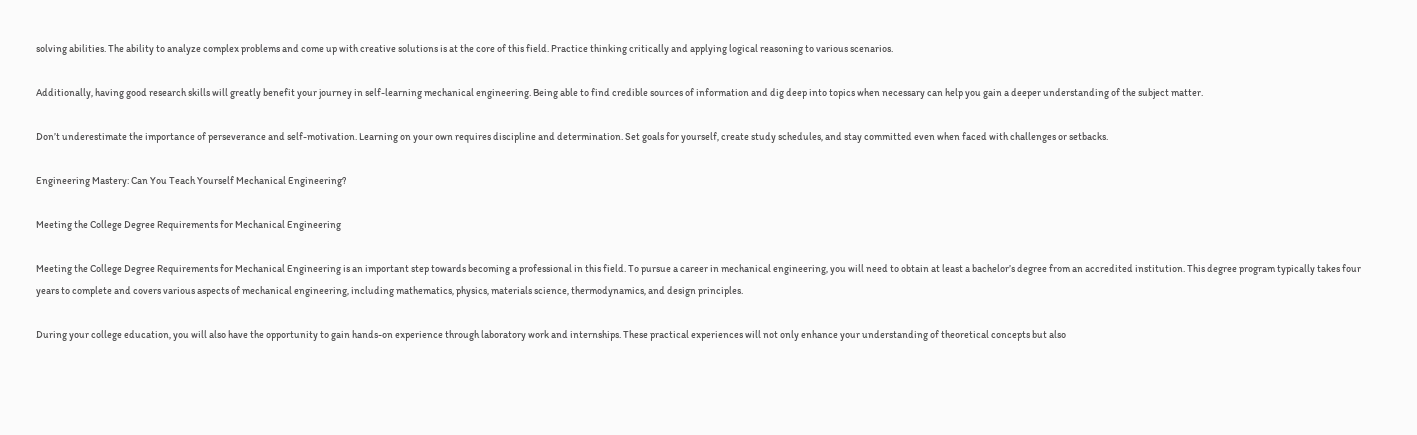solving abilities. The ability to analyze complex problems and come up with creative solutions is at the core of this field. Practice thinking critically and applying logical reasoning to various scenarios.

Additionally, having good research skills will greatly benefit your journey in self-learning mechanical engineering. Being able to find credible sources of information and dig deep into topics when necessary can help you gain a deeper understanding of the subject matter.

Don’t underestimate the importance of perseverance and self-motivation. Learning on your own requires discipline and determination. Set goals for yourself, create study schedules, and stay committed even when faced with challenges or setbacks.

Engineering Mastery: Can You Teach Yourself Mechanical Engineering?

Meeting the College Degree Requirements for Mechanical Engineering

Meeting the College Degree Requirements for Mechanical Engineering is an important step towards becoming a professional in this field. To pursue a career in mechanical engineering, you will need to obtain at least a bachelor’s degree from an accredited institution. This degree program typically takes four years to complete and covers various aspects of mechanical engineering, including mathematics, physics, materials science, thermodynamics, and design principles.

During your college education, you will also have the opportunity to gain hands-on experience through laboratory work and internships. These practical experiences will not only enhance your understanding of theoretical concepts but also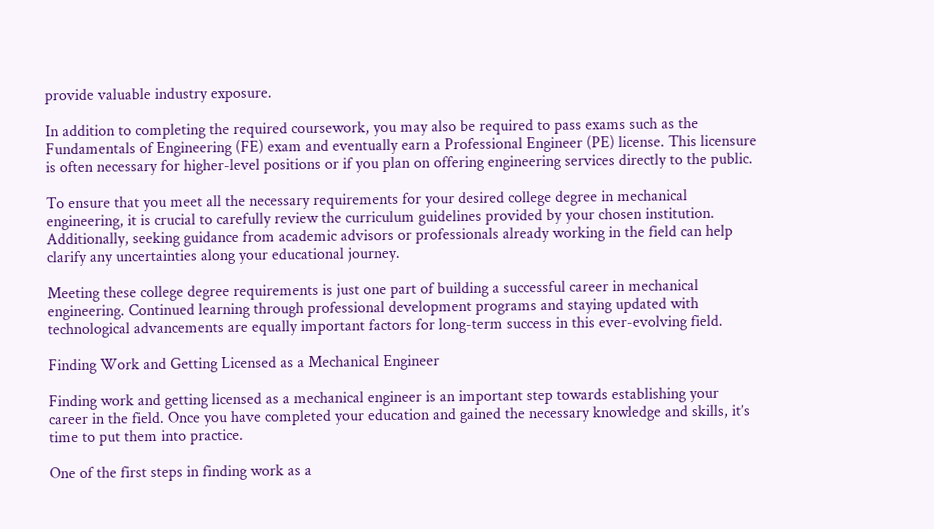provide valuable industry exposure.

In addition to completing the required coursework, you may also be required to pass exams such as the Fundamentals of Engineering (FE) exam and eventually earn a Professional Engineer (PE) license. This licensure is often necessary for higher-level positions or if you plan on offering engineering services directly to the public.

To ensure that you meet all the necessary requirements for your desired college degree in mechanical engineering, it is crucial to carefully review the curriculum guidelines provided by your chosen institution. Additionally, seeking guidance from academic advisors or professionals already working in the field can help clarify any uncertainties along your educational journey.

Meeting these college degree requirements is just one part of building a successful career in mechanical engineering. Continued learning through professional development programs and staying updated with technological advancements are equally important factors for long-term success in this ever-evolving field.

Finding Work and Getting Licensed as a Mechanical Engineer

Finding work and getting licensed as a mechanical engineer is an important step towards establishing your career in the field. Once you have completed your education and gained the necessary knowledge and skills, it’s time to put them into practice.

One of the first steps in finding work as a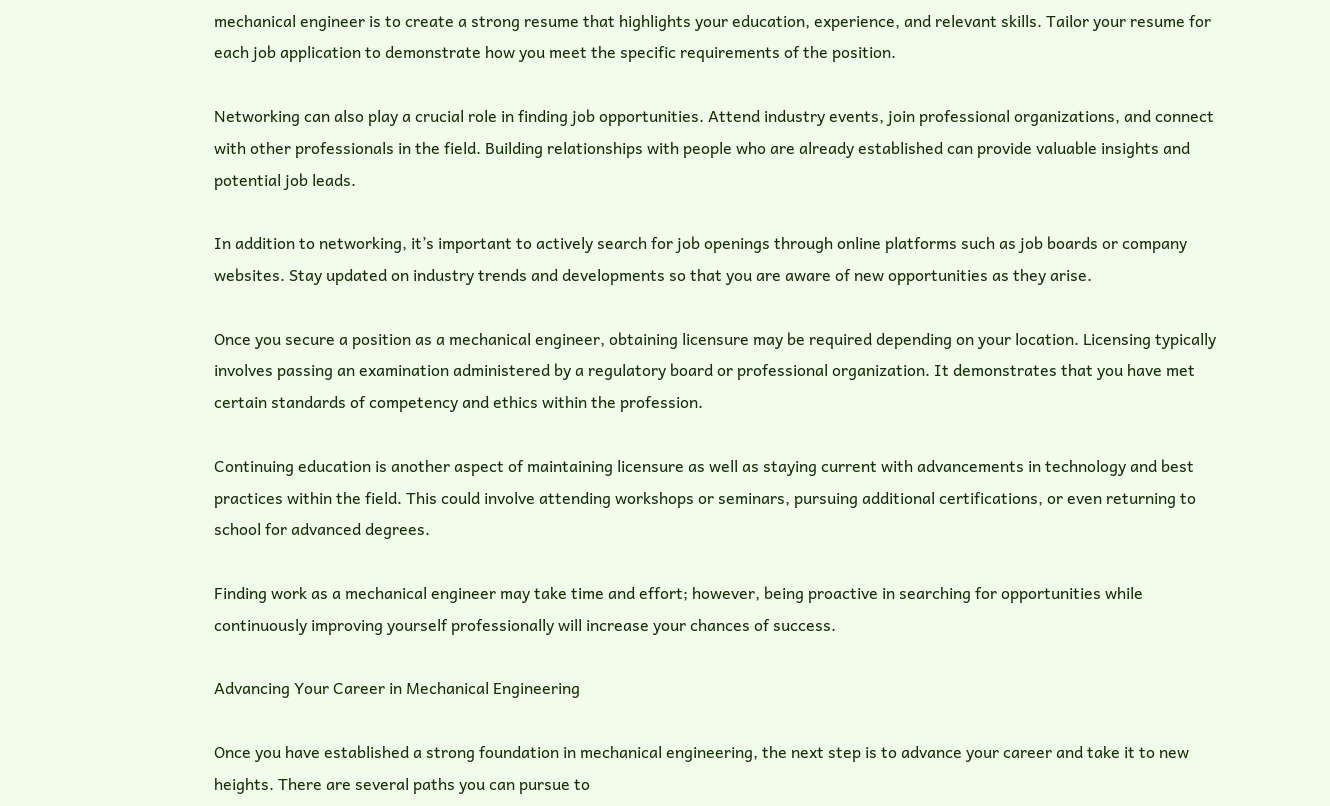mechanical engineer is to create a strong resume that highlights your education, experience, and relevant skills. Tailor your resume for each job application to demonstrate how you meet the specific requirements of the position.

Networking can also play a crucial role in finding job opportunities. Attend industry events, join professional organizations, and connect with other professionals in the field. Building relationships with people who are already established can provide valuable insights and potential job leads.

In addition to networking, it’s important to actively search for job openings through online platforms such as job boards or company websites. Stay updated on industry trends and developments so that you are aware of new opportunities as they arise.

Once you secure a position as a mechanical engineer, obtaining licensure may be required depending on your location. Licensing typically involves passing an examination administered by a regulatory board or professional organization. It demonstrates that you have met certain standards of competency and ethics within the profession.

Continuing education is another aspect of maintaining licensure as well as staying current with advancements in technology and best practices within the field. This could involve attending workshops or seminars, pursuing additional certifications, or even returning to school for advanced degrees.

Finding work as a mechanical engineer may take time and effort; however, being proactive in searching for opportunities while continuously improving yourself professionally will increase your chances of success.

Advancing Your Career in Mechanical Engineering

Once you have established a strong foundation in mechanical engineering, the next step is to advance your career and take it to new heights. There are several paths you can pursue to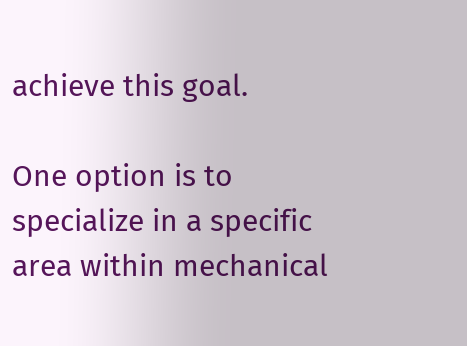achieve this goal.

One option is to specialize in a specific area within mechanical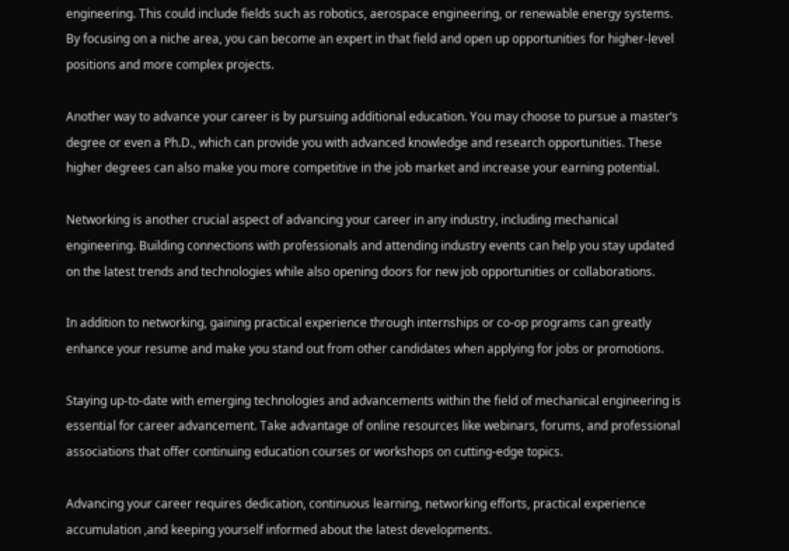engineering. This could include fields such as robotics, aerospace engineering, or renewable energy systems. By focusing on a niche area, you can become an expert in that field and open up opportunities for higher-level positions and more complex projects.

Another way to advance your career is by pursuing additional education. You may choose to pursue a master’s degree or even a Ph.D., which can provide you with advanced knowledge and research opportunities. These higher degrees can also make you more competitive in the job market and increase your earning potential.

Networking is another crucial aspect of advancing your career in any industry, including mechanical engineering. Building connections with professionals and attending industry events can help you stay updated on the latest trends and technologies while also opening doors for new job opportunities or collaborations.

In addition to networking, gaining practical experience through internships or co-op programs can greatly enhance your resume and make you stand out from other candidates when applying for jobs or promotions.

Staying up-to-date with emerging technologies and advancements within the field of mechanical engineering is essential for career advancement. Take advantage of online resources like webinars, forums, and professional associations that offer continuing education courses or workshops on cutting-edge topics.

Advancing your career requires dedication, continuous learning, networking efforts, practical experience accumulation ,and keeping yourself informed about the latest developments.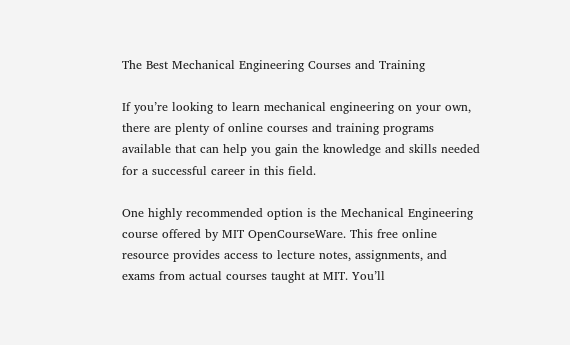The Best Mechanical Engineering Courses and Training

If you’re looking to learn mechanical engineering on your own, there are plenty of online courses and training programs available that can help you gain the knowledge and skills needed for a successful career in this field.

One highly recommended option is the Mechanical Engineering course offered by MIT OpenCourseWare. This free online resource provides access to lecture notes, assignments, and exams from actual courses taught at MIT. You’ll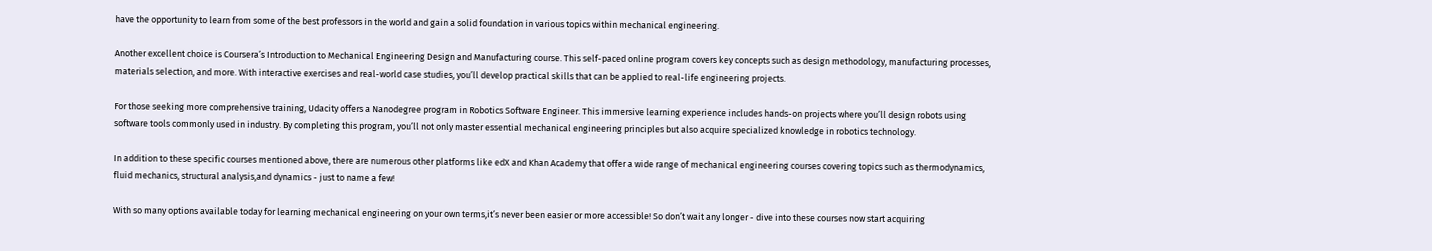have the opportunity to learn from some of the best professors in the world and gain a solid foundation in various topics within mechanical engineering.

Another excellent choice is Coursera’s Introduction to Mechanical Engineering Design and Manufacturing course. This self-paced online program covers key concepts such as design methodology, manufacturing processes, materials selection, and more. With interactive exercises and real-world case studies, you’ll develop practical skills that can be applied to real-life engineering projects.

For those seeking more comprehensive training, Udacity offers a Nanodegree program in Robotics Software Engineer. This immersive learning experience includes hands-on projects where you’ll design robots using software tools commonly used in industry. By completing this program, you’ll not only master essential mechanical engineering principles but also acquire specialized knowledge in robotics technology.

In addition to these specific courses mentioned above, there are numerous other platforms like edX and Khan Academy that offer a wide range of mechanical engineering courses covering topics such as thermodynamics, fluid mechanics, structural analysis,and dynamics - just to name a few!

With so many options available today for learning mechanical engineering on your own terms,it’s never been easier or more accessible! So don’t wait any longer - dive into these courses now start acquiring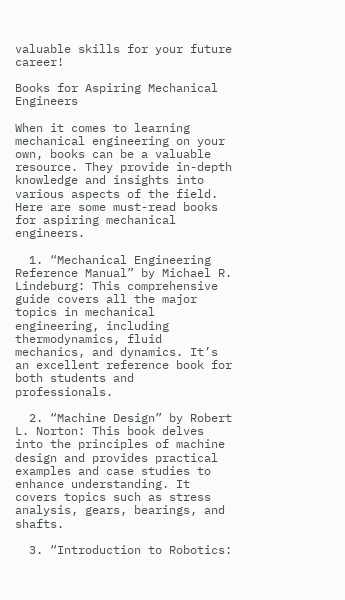valuable skills for your future career!

Books for Aspiring Mechanical Engineers

When it comes to learning mechanical engineering on your own, books can be a valuable resource. They provide in-depth knowledge and insights into various aspects of the field. Here are some must-read books for aspiring mechanical engineers.

  1. “Mechanical Engineering Reference Manual” by Michael R. Lindeburg: This comprehensive guide covers all the major topics in mechanical engineering, including thermodynamics, fluid mechanics, and dynamics. It’s an excellent reference book for both students and professionals.

  2. “Machine Design” by Robert L. Norton: This book delves into the principles of machine design and provides practical examples and case studies to enhance understanding. It covers topics such as stress analysis, gears, bearings, and shafts.

  3. “Introduction to Robotics: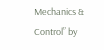Mechanics & Control” by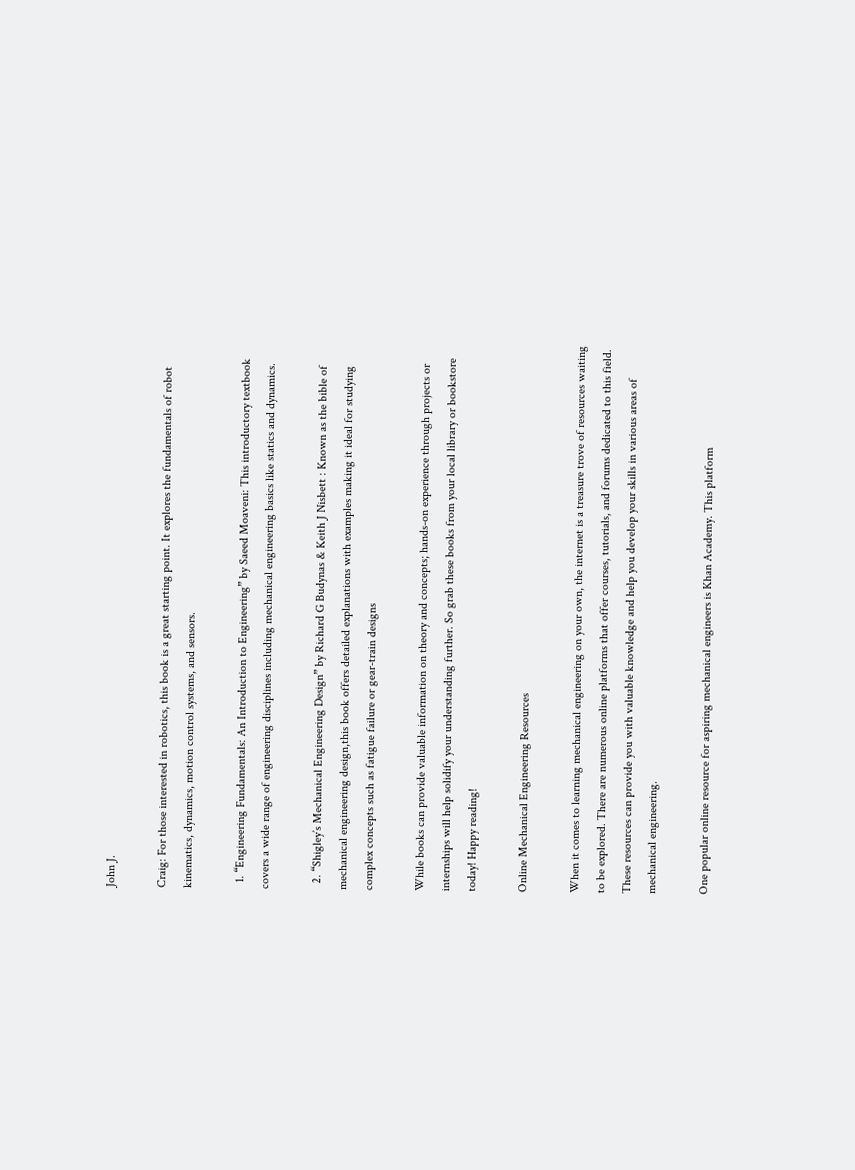John J.

Craig: For those interested in robotics, this book is a great starting point. It explores the fundamentals of robot kinematics, dynamics, motion control systems, and sensors.

  1. “Engineering Fundamentals: An Introduction to Engineering” by Saeed Moaveni: This introductory textbook covers a wide range of engineering disciplines including mechanical engineering basics like statics and dynamics.

  2. “Shigley’s Mechanical Engineering Design” by Richard G Budynas & Keith J Nisbett : Known as the bible of mechanical engineering design,this book offers detailed explanations with examples making it ideal for studying complex concepts such as fatigue failure or gear-train designs

While books can provide valuable information on theory and concepts; hands-on experience through projects or internships will help solidify your understanding further. So grab these books from your local library or bookstore today! Happy reading!

Online Mechanical Engineering Resources

When it comes to learning mechanical engineering on your own, the internet is a treasure trove of resources waiting to be explored. There are numerous online platforms that offer courses, tutorials, and forums dedicated to this field. These resources can provide you with valuable knowledge and help you develop your skills in various areas of mechanical engineering.

One popular online resource for aspiring mechanical engineers is Khan Academy. This platform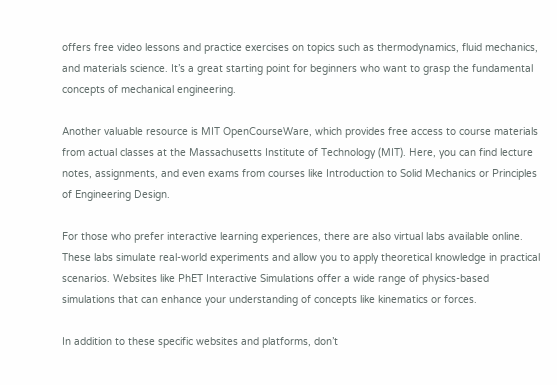offers free video lessons and practice exercises on topics such as thermodynamics, fluid mechanics, and materials science. It’s a great starting point for beginners who want to grasp the fundamental concepts of mechanical engineering.

Another valuable resource is MIT OpenCourseWare, which provides free access to course materials from actual classes at the Massachusetts Institute of Technology (MIT). Here, you can find lecture notes, assignments, and even exams from courses like Introduction to Solid Mechanics or Principles of Engineering Design.

For those who prefer interactive learning experiences, there are also virtual labs available online. These labs simulate real-world experiments and allow you to apply theoretical knowledge in practical scenarios. Websites like PhET Interactive Simulations offer a wide range of physics-based simulations that can enhance your understanding of concepts like kinematics or forces.

In addition to these specific websites and platforms, don’t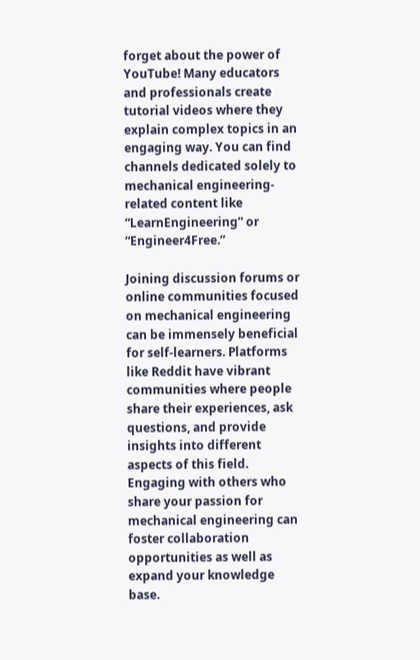forget about the power of YouTube! Many educators and professionals create tutorial videos where they explain complex topics in an engaging way. You can find channels dedicated solely to mechanical engineering-related content like “LearnEngineering” or “Engineer4Free.”

Joining discussion forums or online communities focused on mechanical engineering can be immensely beneficial for self-learners. Platforms like Reddit have vibrant communities where people share their experiences, ask questions, and provide insights into different aspects of this field. Engaging with others who share your passion for mechanical engineering can foster collaboration opportunities as well as expand your knowledge base.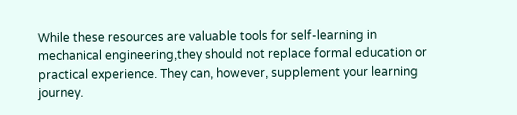While these resources are valuable tools for self-learning in mechanical engineering,they should not replace formal education or practical experience. They can, however, supplement your learning journey.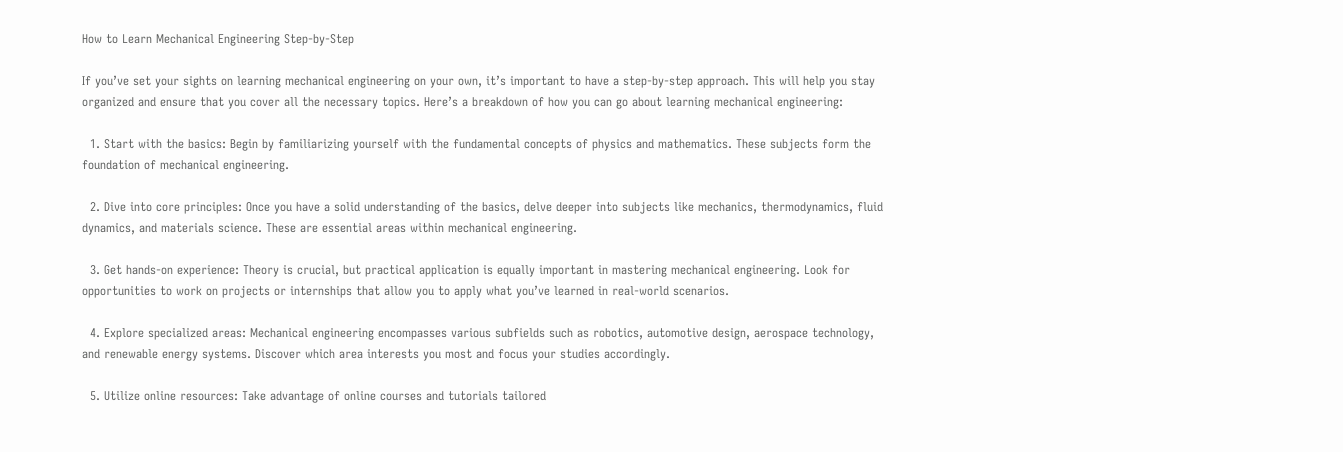How to Learn Mechanical Engineering Step-by-Step

If you’ve set your sights on learning mechanical engineering on your own, it’s important to have a step-by-step approach. This will help you stay organized and ensure that you cover all the necessary topics. Here’s a breakdown of how you can go about learning mechanical engineering:

  1. Start with the basics: Begin by familiarizing yourself with the fundamental concepts of physics and mathematics. These subjects form the foundation of mechanical engineering.

  2. Dive into core principles: Once you have a solid understanding of the basics, delve deeper into subjects like mechanics, thermodynamics, fluid dynamics, and materials science. These are essential areas within mechanical engineering.

  3. Get hands-on experience: Theory is crucial, but practical application is equally important in mastering mechanical engineering. Look for opportunities to work on projects or internships that allow you to apply what you’ve learned in real-world scenarios.

  4. Explore specialized areas: Mechanical engineering encompasses various subfields such as robotics, automotive design, aerospace technology, and renewable energy systems. Discover which area interests you most and focus your studies accordingly.

  5. Utilize online resources: Take advantage of online courses and tutorials tailored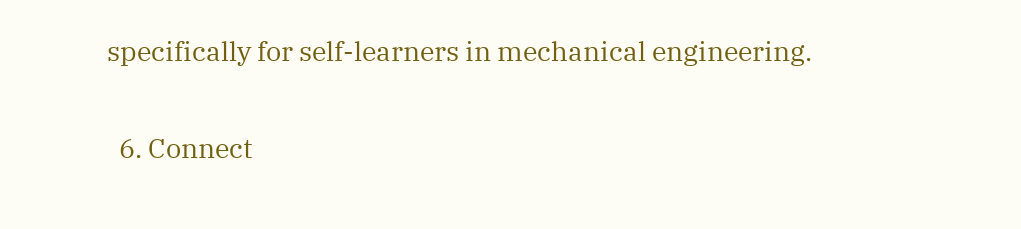specifically for self-learners in mechanical engineering.

  6. Connect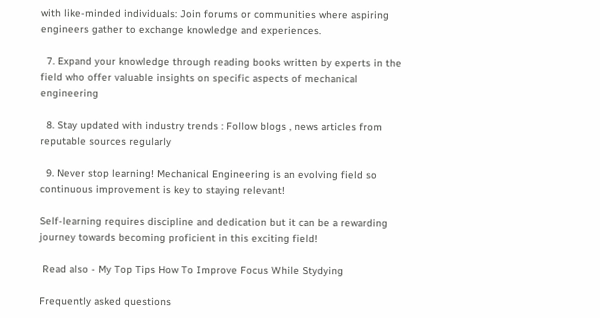with like-minded individuals: Join forums or communities where aspiring engineers gather to exchange knowledge and experiences.

  7. Expand your knowledge through reading books written by experts in the field who offer valuable insights on specific aspects of mechanical engineering

  8. Stay updated with industry trends : Follow blogs , news articles from reputable sources regularly

  9. Never stop learning! Mechanical Engineering is an evolving field so continuous improvement is key to staying relevant!

Self-learning requires discipline and dedication but it can be a rewarding journey towards becoming proficient in this exciting field!

 Read also - My Top Tips How To Improve Focus While Stydying

Frequently asked questions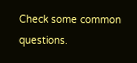Check some common questions.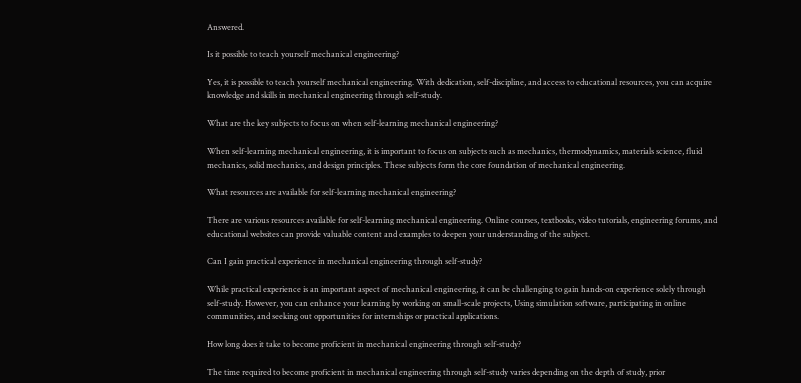Answered.

Is it possible to teach yourself mechanical engineering?

Yes, it is possible to teach yourself mechanical engineering. With dedication, self-discipline, and access to educational resources, you can acquire knowledge and skills in mechanical engineering through self-study.

What are the key subjects to focus on when self-learning mechanical engineering?

When self-learning mechanical engineering, it is important to focus on subjects such as mechanics, thermodynamics, materials science, fluid mechanics, solid mechanics, and design principles. These subjects form the core foundation of mechanical engineering.

What resources are available for self-learning mechanical engineering?

There are various resources available for self-learning mechanical engineering. Online courses, textbooks, video tutorials, engineering forums, and educational websites can provide valuable content and examples to deepen your understanding of the subject.

Can I gain practical experience in mechanical engineering through self-study?

While practical experience is an important aspect of mechanical engineering, it can be challenging to gain hands-on experience solely through self-study. However, you can enhance your learning by working on small-scale projects, Using simulation software, participating in online communities, and seeking out opportunities for internships or practical applications.

How long does it take to become proficient in mechanical engineering through self-study?

The time required to become proficient in mechanical engineering through self-study varies depending on the depth of study, prior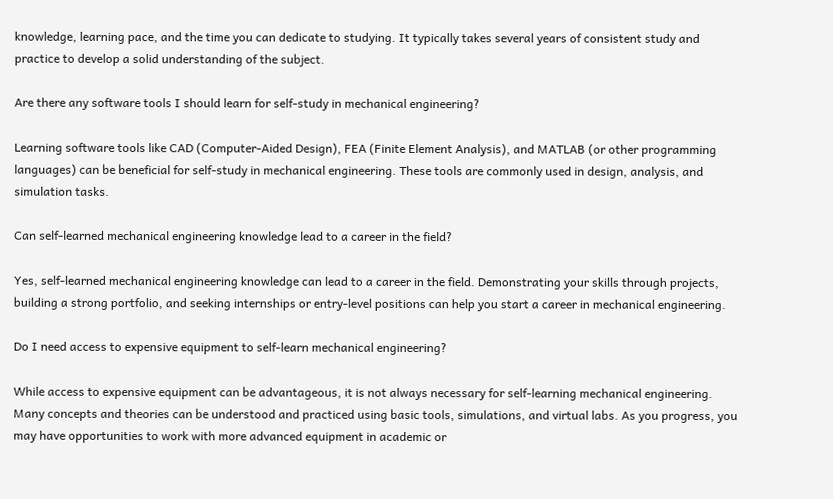knowledge, learning pace, and the time you can dedicate to studying. It typically takes several years of consistent study and practice to develop a solid understanding of the subject.

Are there any software tools I should learn for self-study in mechanical engineering?

Learning software tools like CAD (Computer-Aided Design), FEA (Finite Element Analysis), and MATLAB (or other programming languages) can be beneficial for self-study in mechanical engineering. These tools are commonly used in design, analysis, and simulation tasks.

Can self-learned mechanical engineering knowledge lead to a career in the field?

Yes, self-learned mechanical engineering knowledge can lead to a career in the field. Demonstrating your skills through projects, building a strong portfolio, and seeking internships or entry-level positions can help you start a career in mechanical engineering.

Do I need access to expensive equipment to self-learn mechanical engineering?

While access to expensive equipment can be advantageous, it is not always necessary for self-learning mechanical engineering. Many concepts and theories can be understood and practiced using basic tools, simulations, and virtual labs. As you progress, you may have opportunities to work with more advanced equipment in academic or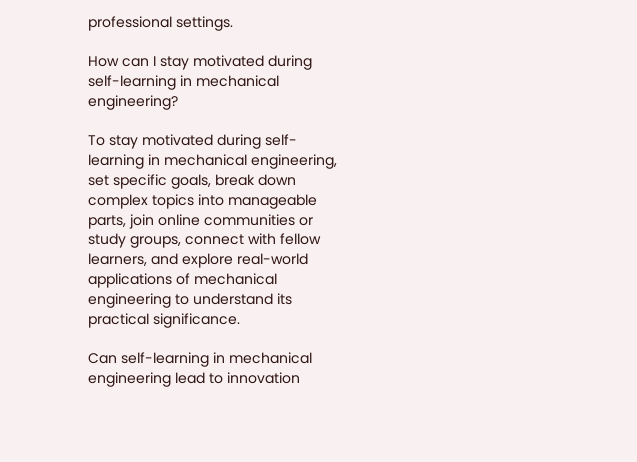professional settings.

How can I stay motivated during self-learning in mechanical engineering?

To stay motivated during self-learning in mechanical engineering, set specific goals, break down complex topics into manageable parts, join online communities or study groups, connect with fellow learners, and explore real-world applications of mechanical engineering to understand its practical significance.

Can self-learning in mechanical engineering lead to innovation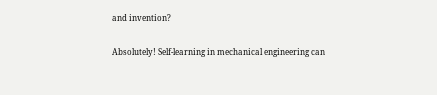and invention?

Absolutely! Self-learning in mechanical engineering can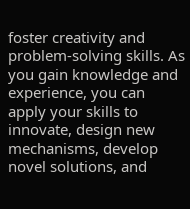foster creativity and problem-solving skills. As you gain knowledge and experience, you can apply your skills to innovate, design new mechanisms, develop novel solutions, and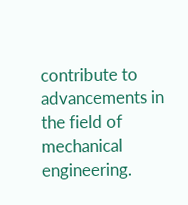contribute to advancements in the field of mechanical engineering.